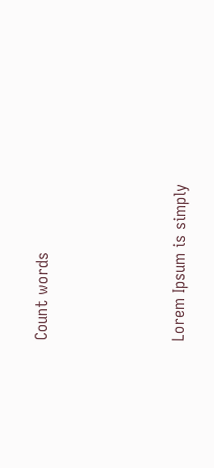Count words




Lorem Ipsum is simply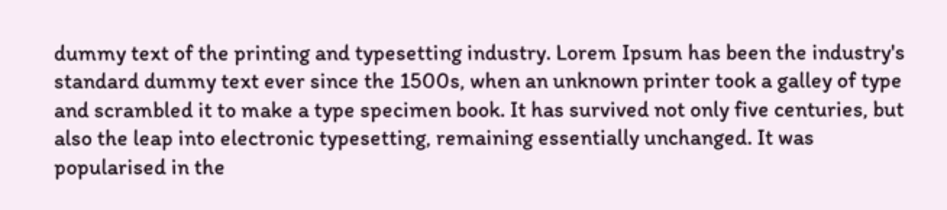dummy text of the printing and typesetting industry. Lorem Ipsum has been the industry's standard dummy text ever since the 1500s, when an unknown printer took a galley of type and scrambled it to make a type specimen book. It has survived not only five centuries, but also the leap into electronic typesetting, remaining essentially unchanged. It was popularised in the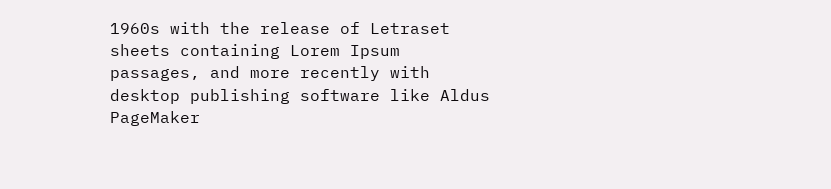1960s with the release of Letraset sheets containing Lorem Ipsum passages, and more recently with desktop publishing software like Aldus PageMaker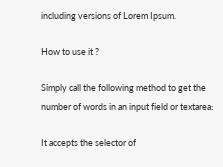including versions of Lorem Ipsum.

How to use it ?

Simply call the following method to get the number of words in an input field or textarea:

It accepts the selector of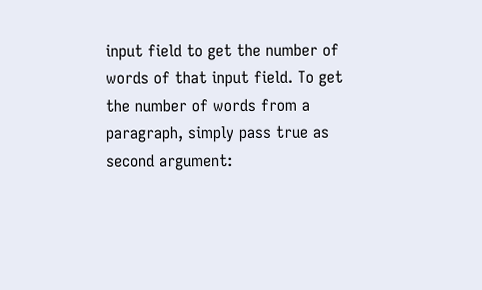input field to get the number of words of that input field. To get the number of words from a paragraph, simply pass true as second argument: